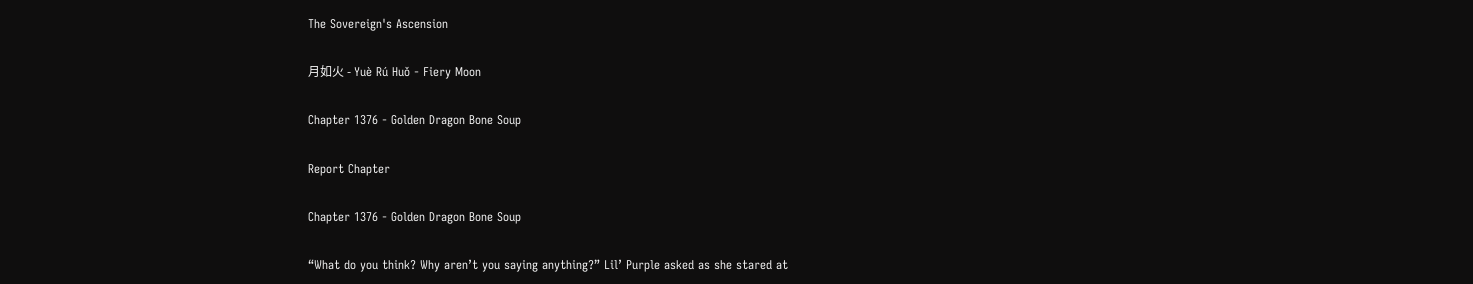The Sovereign's Ascension

月如火 - Yuè Rú Huǒ - Fiery Moon

Chapter 1376 - Golden Dragon Bone Soup

Report Chapter

Chapter 1376 - Golden Dragon Bone Soup

“What do you think? Why aren’t you saying anything?” Lil’ Purple asked as she stared at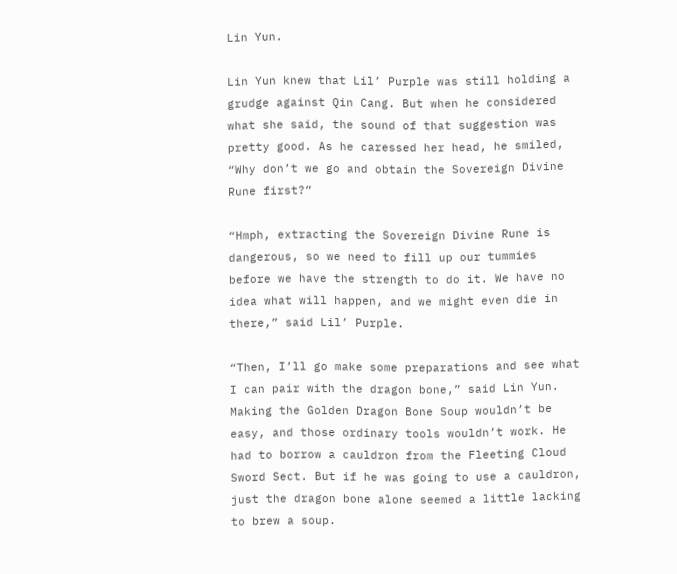Lin Yun.

Lin Yun knew that Lil’ Purple was still holding a grudge against Qin Cang. But when he considered what she said, the sound of that suggestion was pretty good. As he caressed her head, he smiled, “Why don’t we go and obtain the Sovereign Divine Rune first?”

“Hmph, extracting the Sovereign Divine Rune is dangerous, so we need to fill up our tummies before we have the strength to do it. We have no idea what will happen, and we might even die in there,” said Lil’ Purple.

“Then, I’ll go make some preparations and see what I can pair with the dragon bone,” said Lin Yun. Making the Golden Dragon Bone Soup wouldn’t be easy, and those ordinary tools wouldn’t work. He had to borrow a cauldron from the Fleeting Cloud Sword Sect. But if he was going to use a cauldron, just the dragon bone alone seemed a little lacking to brew a soup.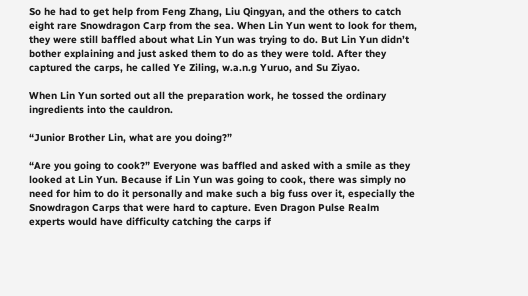So he had to get help from Feng Zhang, Liu Qingyan, and the others to catch eight rare Snowdragon Carp from the sea. When Lin Yun went to look for them, they were still baffled about what Lin Yun was trying to do. But Lin Yun didn’t bother explaining and just asked them to do as they were told. After they captured the carps, he called Ye Ziling, w.a.n.g Yuruo, and Su Ziyao.

When Lin Yun sorted out all the preparation work, he tossed the ordinary ingredients into the cauldron.

“Junior Brother Lin, what are you doing?”

“Are you going to cook?” Everyone was baffled and asked with a smile as they looked at Lin Yun. Because if Lin Yun was going to cook, there was simply no need for him to do it personally and make such a big fuss over it, especially the Snowdragon Carps that were hard to capture. Even Dragon Pulse Realm experts would have difficulty catching the carps if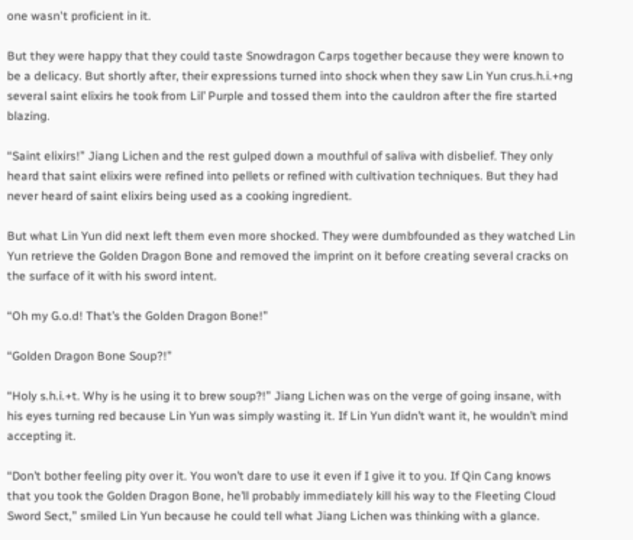one wasn't proficient in it.

But they were happy that they could taste Snowdragon Carps together because they were known to be a delicacy. But shortly after, their expressions turned into shock when they saw Lin Yun crus.h.i.+ng several saint elixirs he took from Lil’ Purple and tossed them into the cauldron after the fire started blazing.

“Saint elixirs!” Jiang Lichen and the rest gulped down a mouthful of saliva with disbelief. They only heard that saint elixirs were refined into pellets or refined with cultivation techniques. But they had never heard of saint elixirs being used as a cooking ingredient.

But what Lin Yun did next left them even more shocked. They were dumbfounded as they watched Lin Yun retrieve the Golden Dragon Bone and removed the imprint on it before creating several cracks on the surface of it with his sword intent.

“Oh my G.o.d! That’s the Golden Dragon Bone!”

“Golden Dragon Bone Soup?!”

“Holy s.h.i.+t. Why is he using it to brew soup?!” Jiang Lichen was on the verge of going insane, with his eyes turning red because Lin Yun was simply wasting it. If Lin Yun didn’t want it, he wouldn’t mind accepting it.

“Don’t bother feeling pity over it. You won’t dare to use it even if I give it to you. If Qin Cang knows that you took the Golden Dragon Bone, he’ll probably immediately kill his way to the Fleeting Cloud Sword Sect,” smiled Lin Yun because he could tell what Jiang Lichen was thinking with a glance.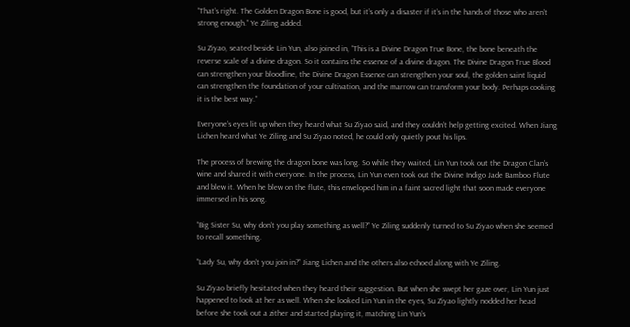“That’s right. The Golden Dragon Bone is good, but it’s only a disaster if it’s in the hands of those who aren’t strong enough.” Ye Ziling added.

Su Ziyao, seated beside Lin Yun, also joined in, “This is a Divine Dragon True Bone, the bone beneath the reverse scale of a divine dragon. So it contains the essence of a divine dragon. The Divine Dragon True Blood can strengthen your bloodline, the Divine Dragon Essence can strengthen your soul, the golden saint liquid can strengthen the foundation of your cultivation, and the marrow can transform your body. Perhaps cooking it is the best way.”

Everyone’s eyes lit up when they heard what Su Ziyao said, and they couldn’t help getting excited. When Jiang Lichen heard what Ye Ziling and Su Ziyao noted, he could only quietly pout his lips.

The process of brewing the dragon bone was long. So while they waited, Lin Yun took out the Dragon Clan’s wine and shared it with everyone. In the process, Lin Yun even took out the Divine Indigo Jade Bamboo Flute and blew it. When he blew on the flute, this enveloped him in a faint sacred light that soon made everyone immersed in his song.

“Big Sister Su, why don’t you play something as well?” Ye Ziling suddenly turned to Su Ziyao when she seemed to recall something.

“Lady Su, why don’t you join in?” Jiang Lichen and the others also echoed along with Ye Ziling.

Su Ziyao briefly hesitated when they heard their suggestion. But when she swept her gaze over, Lin Yun just happened to look at her as well. When she looked Lin Yun in the eyes, Su Ziyao lightly nodded her head before she took out a zither and started playing it, matching Lin Yun’s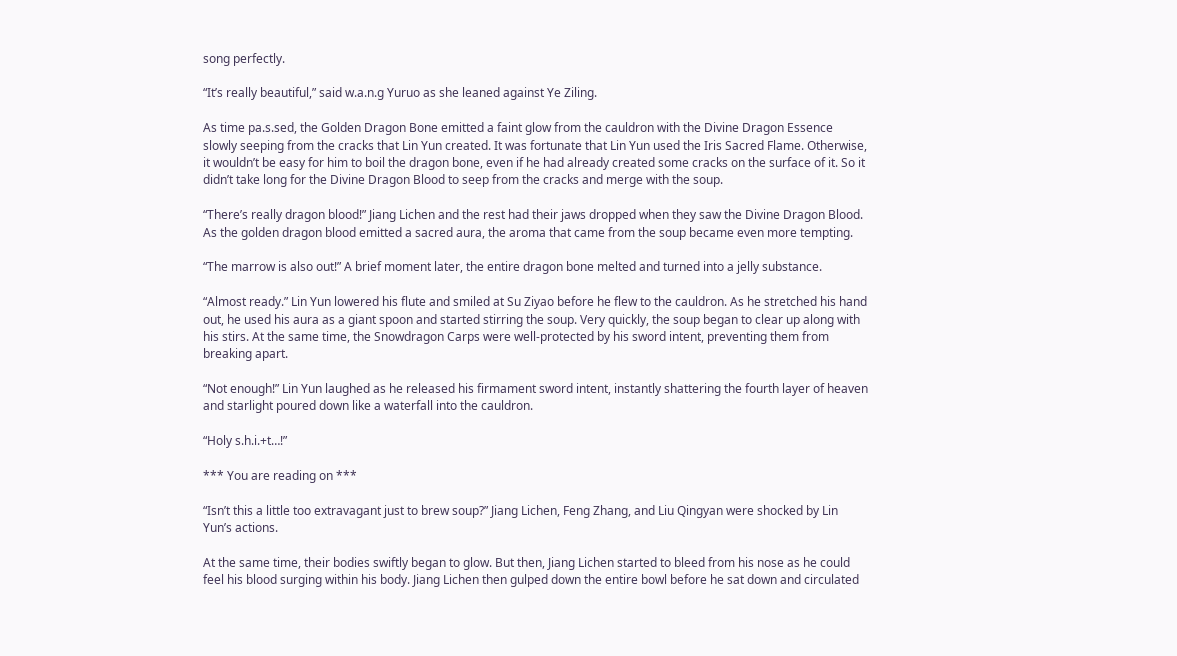song perfectly.

“It’s really beautiful,” said w.a.n.g Yuruo as she leaned against Ye Ziling.

As time pa.s.sed, the Golden Dragon Bone emitted a faint glow from the cauldron with the Divine Dragon Essence slowly seeping from the cracks that Lin Yun created. It was fortunate that Lin Yun used the Iris Sacred Flame. Otherwise, it wouldn’t be easy for him to boil the dragon bone, even if he had already created some cracks on the surface of it. So it didn’t take long for the Divine Dragon Blood to seep from the cracks and merge with the soup.

“There’s really dragon blood!” Jiang Lichen and the rest had their jaws dropped when they saw the Divine Dragon Blood. As the golden dragon blood emitted a sacred aura, the aroma that came from the soup became even more tempting.

“The marrow is also out!” A brief moment later, the entire dragon bone melted and turned into a jelly substance.

“Almost ready.” Lin Yun lowered his flute and smiled at Su Ziyao before he flew to the cauldron. As he stretched his hand out, he used his aura as a giant spoon and started stirring the soup. Very quickly, the soup began to clear up along with his stirs. At the same time, the Snowdragon Carps were well-protected by his sword intent, preventing them from breaking apart.

“Not enough!” Lin Yun laughed as he released his firmament sword intent, instantly shattering the fourth layer of heaven and starlight poured down like a waterfall into the cauldron.

“Holy s.h.i.+t…!”

*** You are reading on ***

“Isn’t this a little too extravagant just to brew soup?” Jiang Lichen, Feng Zhang, and Liu Qingyan were shocked by Lin Yun’s actions.

At the same time, their bodies swiftly began to glow. But then, Jiang Lichen started to bleed from his nose as he could feel his blood surging within his body. Jiang Lichen then gulped down the entire bowl before he sat down and circulated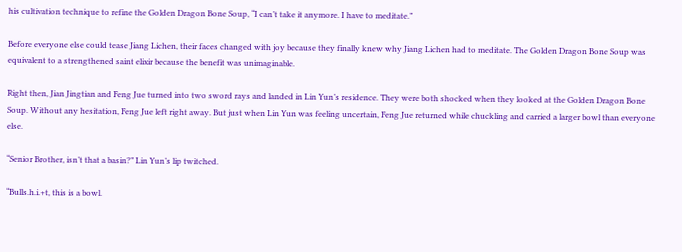his cultivation technique to refine the Golden Dragon Bone Soup, “I can’t take it anymore. I have to meditate.”

Before everyone else could tease Jiang Lichen, their faces changed with joy because they finally knew why Jiang Lichen had to meditate. The Golden Dragon Bone Soup was equivalent to a strengthened saint elixir because the benefit was unimaginable.

Right then, Jian Jingtian and Feng Jue turned into two sword rays and landed in Lin Yun’s residence. They were both shocked when they looked at the Golden Dragon Bone Soup. Without any hesitation, Feng Jue left right away. But just when Lin Yun was feeling uncertain, Feng Jue returned while chuckling and carried a larger bowl than everyone else.

“Senior Brother, isn’t that a basin?” Lin Yun’s lip twitched.

“Bulls.h.i.+t, this is a bowl.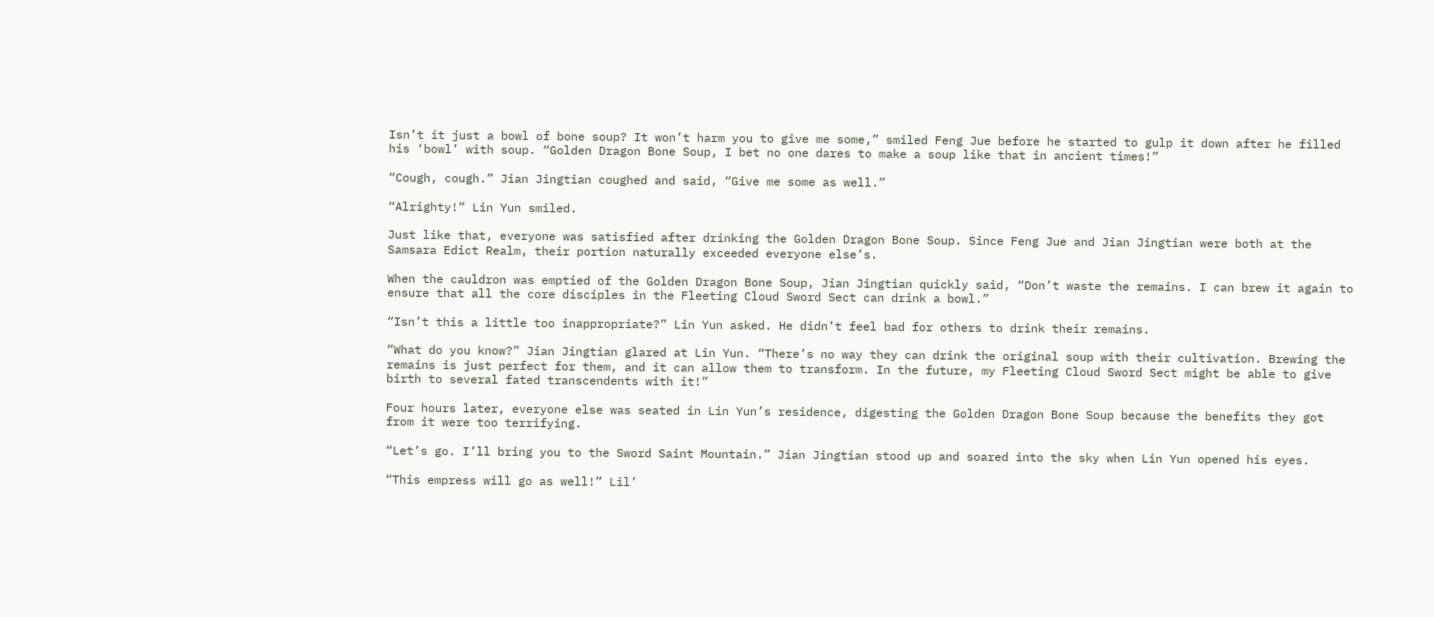Isn’t it just a bowl of bone soup? It won’t harm you to give me some,” smiled Feng Jue before he started to gulp it down after he filled his ‘bowl’ with soup. “Golden Dragon Bone Soup, I bet no one dares to make a soup like that in ancient times!”

“Cough, cough.” Jian Jingtian coughed and said, “Give me some as well.”

“Alrighty!” Lin Yun smiled.

Just like that, everyone was satisfied after drinking the Golden Dragon Bone Soup. Since Feng Jue and Jian Jingtian were both at the Samsara Edict Realm, their portion naturally exceeded everyone else’s.

When the cauldron was emptied of the Golden Dragon Bone Soup, Jian Jingtian quickly said, “Don’t waste the remains. I can brew it again to ensure that all the core disciples in the Fleeting Cloud Sword Sect can drink a bowl.”

“Isn’t this a little too inappropriate?” Lin Yun asked. He didn’t feel bad for others to drink their remains.

“What do you know?” Jian Jingtian glared at Lin Yun. “There’s no way they can drink the original soup with their cultivation. Brewing the remains is just perfect for them, and it can allow them to transform. In the future, my Fleeting Cloud Sword Sect might be able to give birth to several fated transcendents with it!”

Four hours later, everyone else was seated in Lin Yun’s residence, digesting the Golden Dragon Bone Soup because the benefits they got from it were too terrifying.

“Let’s go. I’ll bring you to the Sword Saint Mountain.” Jian Jingtian stood up and soared into the sky when Lin Yun opened his eyes.

“This empress will go as well!” Lil’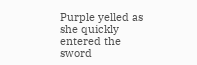Purple yelled as she quickly entered the sword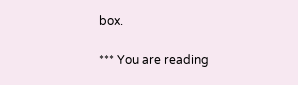box.

*** You are reading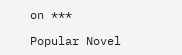on ***

Popular Novel